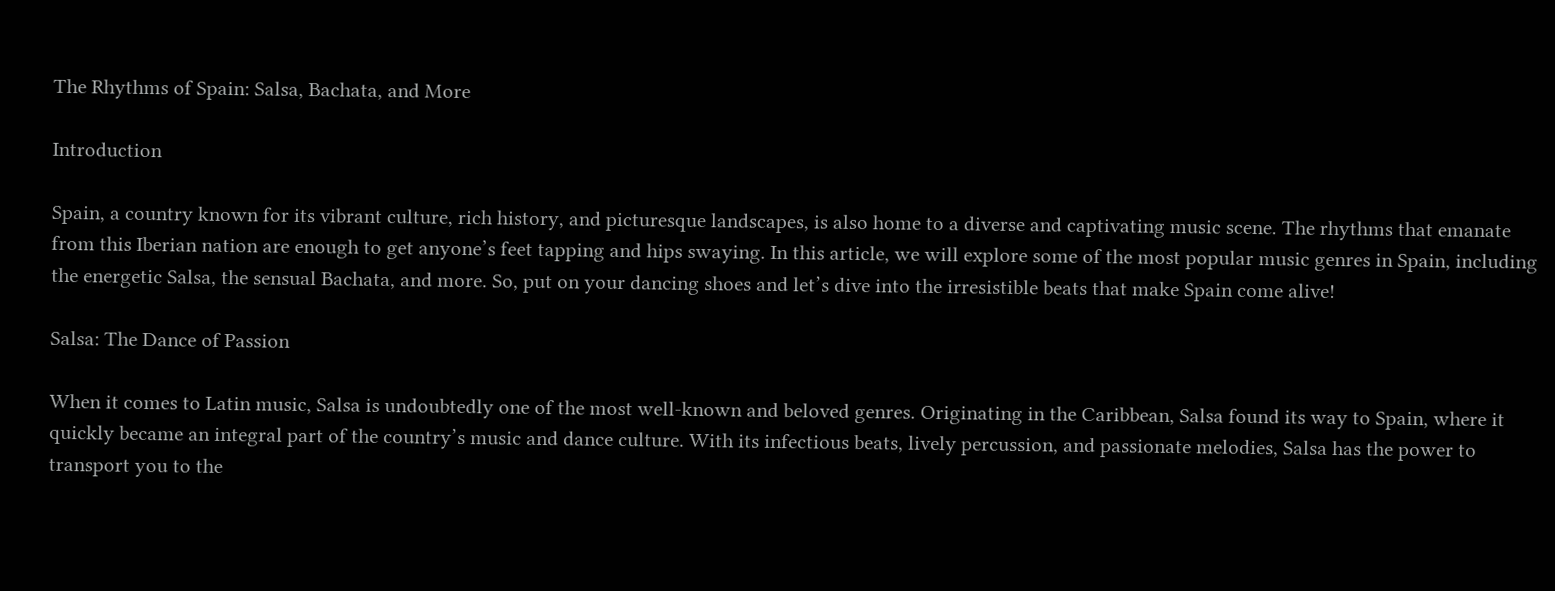The Rhythms of Spain: Salsa, Bachata, and More

Introduction

Spain, a country known for its vibrant culture, rich history, and picturesque landscapes, is also home to a diverse and captivating music scene. The rhythms that emanate from this Iberian nation are enough to get anyone’s feet tapping and hips swaying. In this article, we will explore some of the most popular music genres in Spain, including the energetic Salsa, the sensual Bachata, and more. So, put on your dancing shoes and let’s dive into the irresistible beats that make Spain come alive!

Salsa: The Dance of Passion

When it comes to Latin music, Salsa is undoubtedly one of the most well-known and beloved genres. Originating in the Caribbean, Salsa found its way to Spain, where it quickly became an integral part of the country’s music and dance culture. With its infectious beats, lively percussion, and passionate melodies, Salsa has the power to transport you to the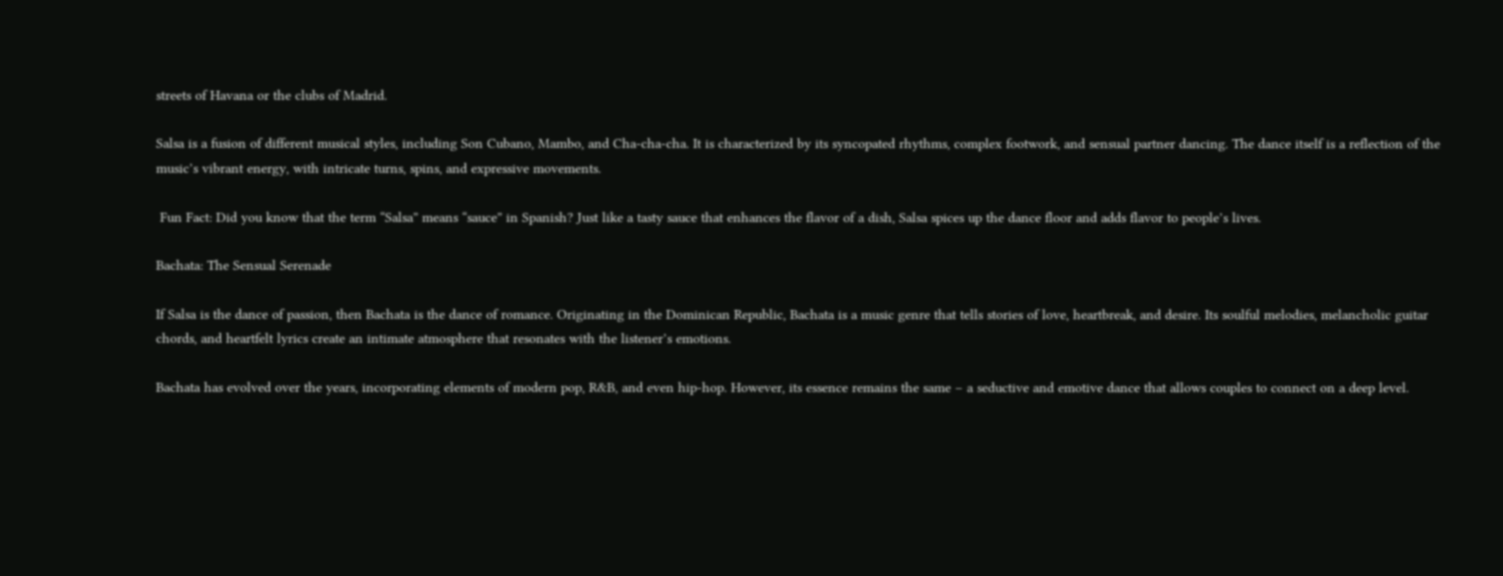streets of Havana or the clubs of Madrid.

Salsa is a fusion of different musical styles, including Son Cubano, Mambo, and Cha-cha-cha. It is characterized by its syncopated rhythms, complex footwork, and sensual partner dancing. The dance itself is a reflection of the music’s vibrant energy, with intricate turns, spins, and expressive movements.

 Fun Fact: Did you know that the term “Salsa” means “sauce” in Spanish? Just like a tasty sauce that enhances the flavor of a dish, Salsa spices up the dance floor and adds flavor to people’s lives.

Bachata: The Sensual Serenade

If Salsa is the dance of passion, then Bachata is the dance of romance. Originating in the Dominican Republic, Bachata is a music genre that tells stories of love, heartbreak, and desire. Its soulful melodies, melancholic guitar chords, and heartfelt lyrics create an intimate atmosphere that resonates with the listener’s emotions.

Bachata has evolved over the years, incorporating elements of modern pop, R&B, and even hip-hop. However, its essence remains the same – a seductive and emotive dance that allows couples to connect on a deep level.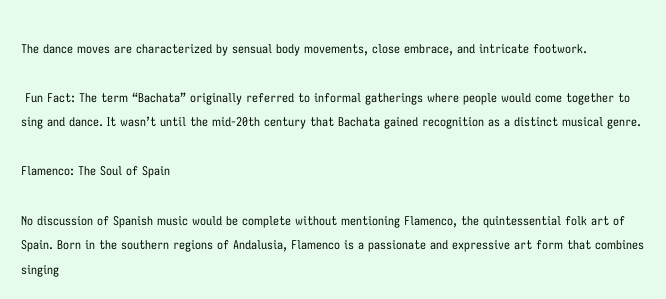The dance moves are characterized by sensual body movements, close embrace, and intricate footwork.

 Fun Fact: The term “Bachata” originally referred to informal gatherings where people would come together to sing and dance. It wasn’t until the mid-20th century that Bachata gained recognition as a distinct musical genre.

Flamenco: The Soul of Spain

No discussion of Spanish music would be complete without mentioning Flamenco, the quintessential folk art of Spain. Born in the southern regions of Andalusia, Flamenco is a passionate and expressive art form that combines singing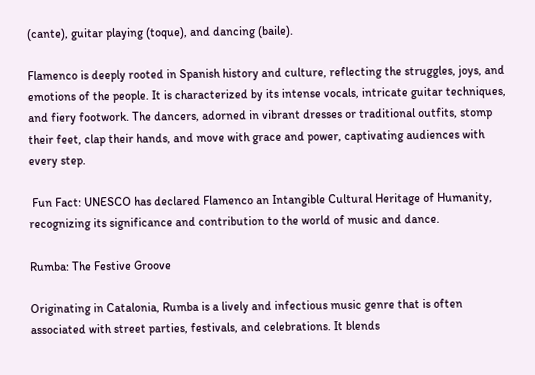(cante), guitar playing (toque), and dancing (baile).

Flamenco is deeply rooted in Spanish history and culture, reflecting the struggles, joys, and emotions of the people. It is characterized by its intense vocals, intricate guitar techniques, and fiery footwork. The dancers, adorned in vibrant dresses or traditional outfits, stomp their feet, clap their hands, and move with grace and power, captivating audiences with every step.

 Fun Fact: UNESCO has declared Flamenco an Intangible Cultural Heritage of Humanity, recognizing its significance and contribution to the world of music and dance.

Rumba: The Festive Groove

Originating in Catalonia, Rumba is a lively and infectious music genre that is often associated with street parties, festivals, and celebrations. It blends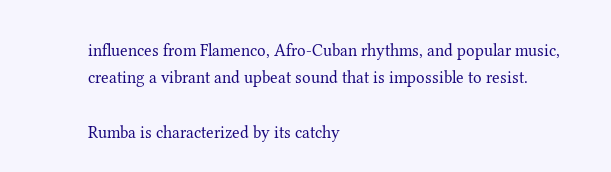influences from Flamenco, Afro-Cuban rhythms, and popular music, creating a vibrant and upbeat sound that is impossible to resist.

Rumba is characterized by its catchy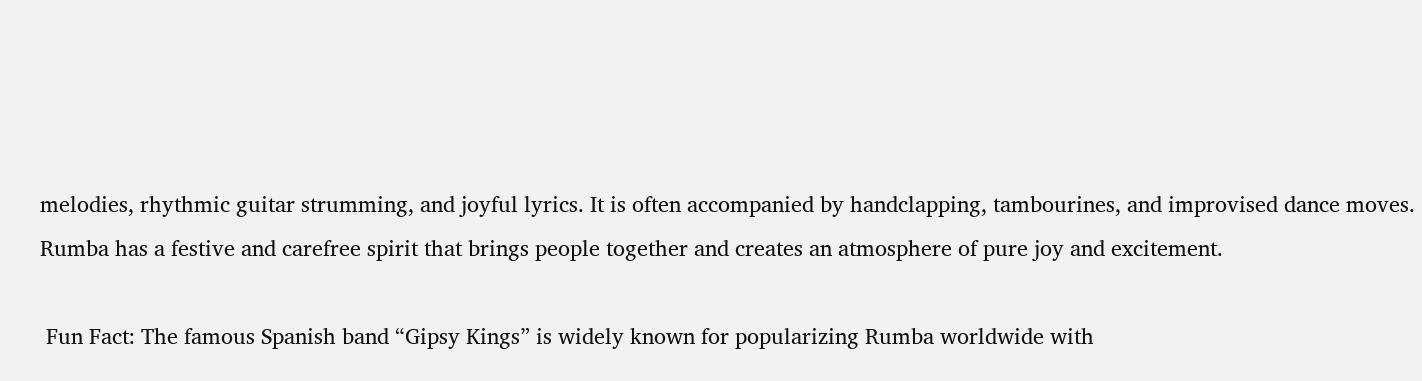melodies, rhythmic guitar strumming, and joyful lyrics. It is often accompanied by handclapping, tambourines, and improvised dance moves. Rumba has a festive and carefree spirit that brings people together and creates an atmosphere of pure joy and excitement.

 Fun Fact: The famous Spanish band “Gipsy Kings” is widely known for popularizing Rumba worldwide with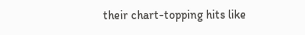their chart-topping hits like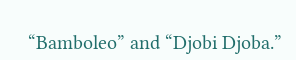“Bamboleo” and “Djobi Djoba.”